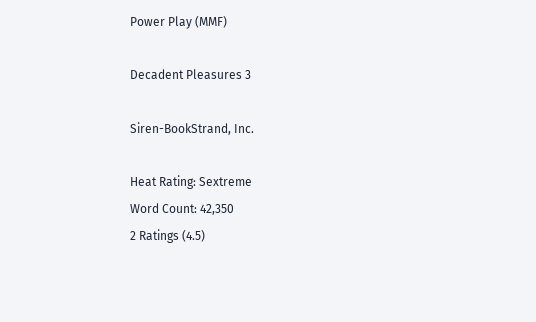Power Play (MMF)

Decadent Pleasures 3

Siren-BookStrand, Inc.

Heat Rating: Sextreme
Word Count: 42,350
2 Ratings (4.5)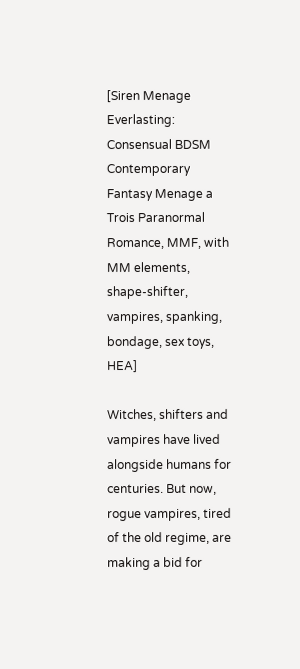[Siren Menage Everlasting: Consensual BDSM Contemporary Fantasy Menage a Trois Paranormal Romance, MMF, with MM elements, shape-shifter, vampires, spanking, bondage, sex toys, HEA]

Witches, shifters and vampires have lived alongside humans for centuries. But now, rogue vampires, tired of the old regime, are making a bid for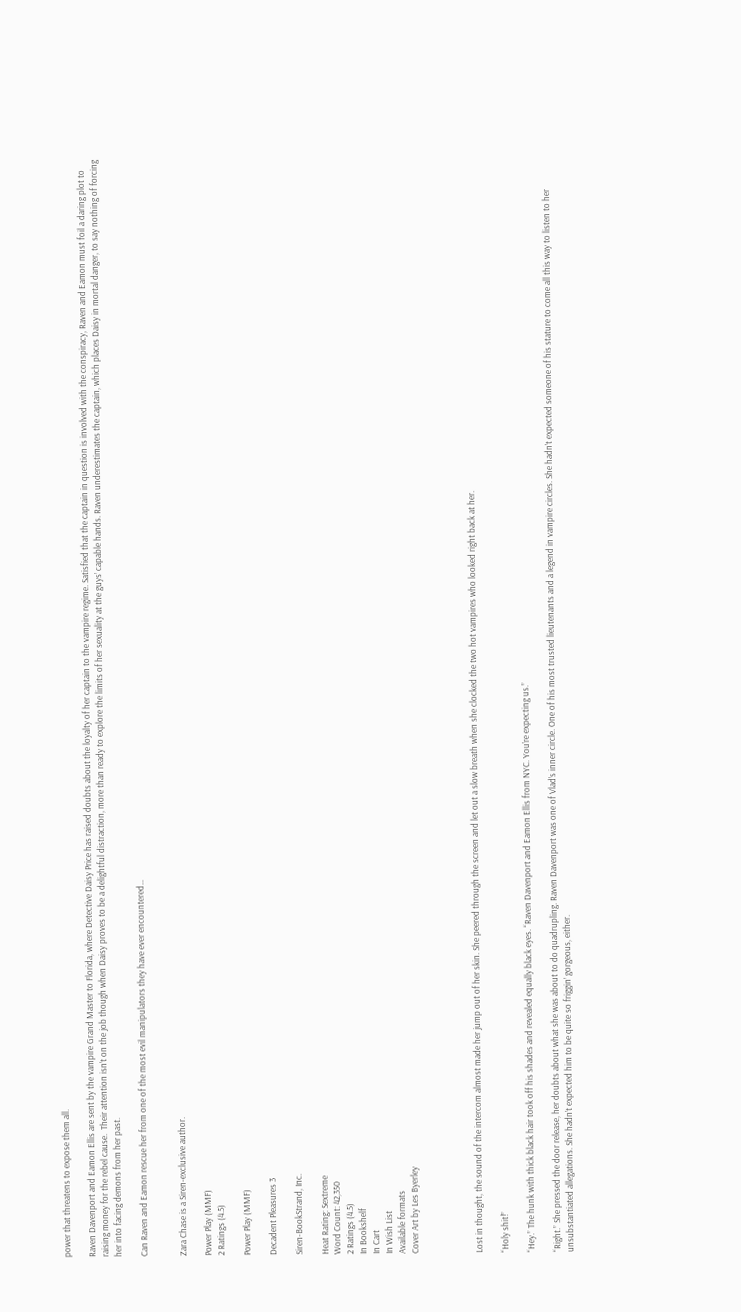power that threatens to expose them all.

Raven Davenport and Eamon Ellis are sent by the vampire Grand Master to Florida, where Detective Daisy Price has raised doubts about the loyalty of her captain to the vampire regime. Satisfied that the captain in question is involved with the conspiracy, Raven and Eamon must foil a daring plot to raising money for the rebel cause.  Their attention isn’t on the job though when Daisy proves to be a delightful distraction, more than ready to explore the limits of her sexuality at the guys’ capable hands. Raven underestimates the captain, which places Daisy in mortal danger, to say nothing of forcing her into facing demons from her past.

Can Raven and Eamon rescue her from one of the most evil manipulators they have ever encountered…


Zara Chase is a Siren-exclusive author.

Power Play (MMF)
2 Ratings (4.5)

Power Play (MMF)

Decadent Pleasures 3

Siren-BookStrand, Inc.

Heat Rating: Sextreme
Word Count: 42,350
2 Ratings (4.5)
In Bookshelf
In Cart
In Wish List
Available formats
Cover Art by Les Byerley




Lost in thought, the sound of the intercom almost made her jump out of her skin. She peered through the screen and let out a slow breath when she clocked the two hot vampires who looked right back at her.

“Holy shit!”

“Hey.” The hunk with thick black hair took off his shades and revealed equally black eyes. “Raven Davenport and Eamon Ellis from NYC. You’re expecting us.”

“Right.” She pressed the door release, her doubts about what she was about to do quadrupling. Raven Davenport was one of Vlad’s inner circle. One of his most trusted lieutenants and a legend in vampire circles. She hadn’t expected someone of his stature to come all this way to listen to her unsubstantiated allegations. She hadn’t expected him to be quite so friggin’ gorgeous, either.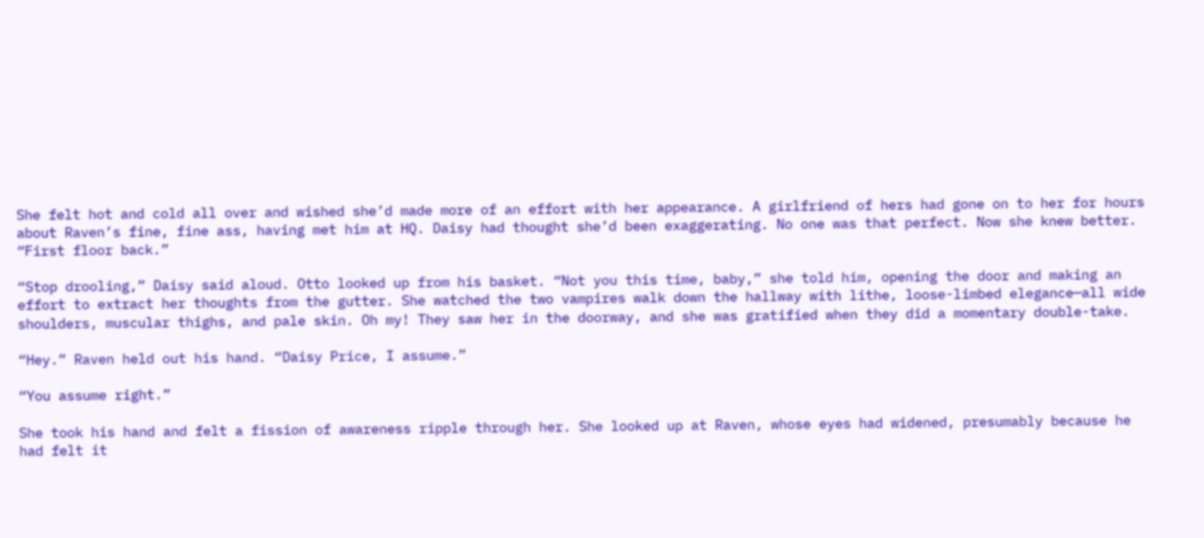She felt hot and cold all over and wished she’d made more of an effort with her appearance. A girlfriend of hers had gone on to her for hours about Raven’s fine, fine ass, having met him at HQ. Daisy had thought she’d been exaggerating. No one was that perfect. Now she knew better. “First floor back.”

“Stop drooling,” Daisy said aloud. Otto looked up from his basket. “Not you this time, baby,” she told him, opening the door and making an effort to extract her thoughts from the gutter. She watched the two vampires walk down the hallway with lithe, loose-limbed elegance—all wide shoulders, muscular thighs, and pale skin. Oh my! They saw her in the doorway, and she was gratified when they did a momentary double-take.

“Hey.” Raven held out his hand. “Daisy Price, I assume.”

“You assume right.”

She took his hand and felt a fission of awareness ripple through her. She looked up at Raven, whose eyes had widened, presumably because he had felt it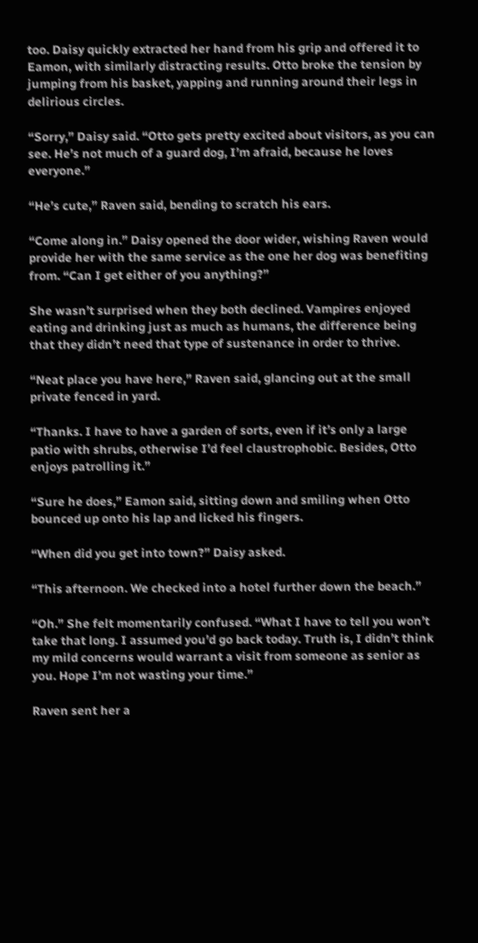too. Daisy quickly extracted her hand from his grip and offered it to Eamon, with similarly distracting results. Otto broke the tension by jumping from his basket, yapping and running around their legs in delirious circles.

“Sorry,” Daisy said. “Otto gets pretty excited about visitors, as you can see. He’s not much of a guard dog, I’m afraid, because he loves everyone.”

“He’s cute,” Raven said, bending to scratch his ears.

“Come along in.” Daisy opened the door wider, wishing Raven would provide her with the same service as the one her dog was benefiting from. “Can I get either of you anything?”

She wasn’t surprised when they both declined. Vampires enjoyed eating and drinking just as much as humans, the difference being that they didn’t need that type of sustenance in order to thrive.

“Neat place you have here,” Raven said, glancing out at the small private fenced in yard.

“Thanks. I have to have a garden of sorts, even if it’s only a large patio with shrubs, otherwise I’d feel claustrophobic. Besides, Otto enjoys patrolling it.”

“Sure he does,” Eamon said, sitting down and smiling when Otto bounced up onto his lap and licked his fingers.

“When did you get into town?” Daisy asked.

“This afternoon. We checked into a hotel further down the beach.”

“Oh.” She felt momentarily confused. “What I have to tell you won’t take that long. I assumed you’d go back today. Truth is, I didn’t think my mild concerns would warrant a visit from someone as senior as you. Hope I’m not wasting your time.”

Raven sent her a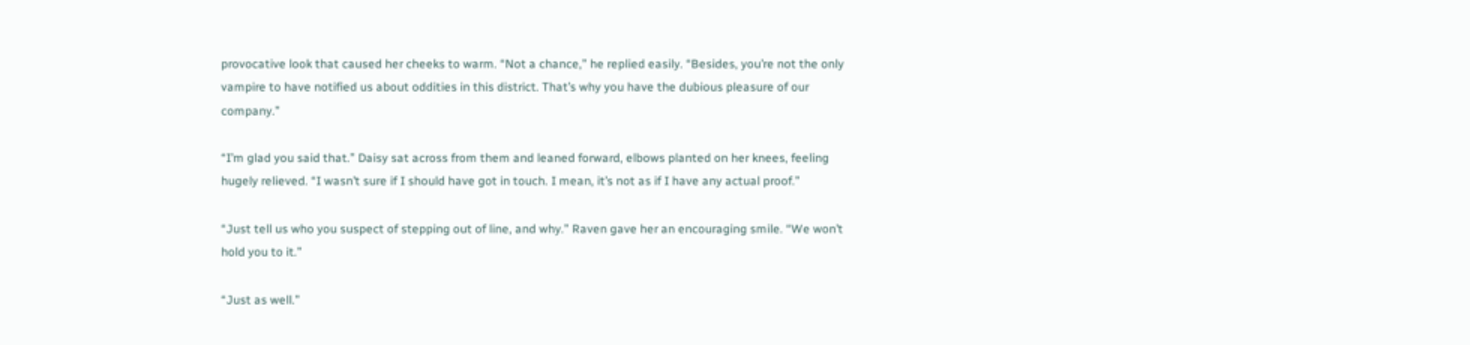provocative look that caused her cheeks to warm. “Not a chance,” he replied easily. “Besides, you’re not the only vampire to have notified us about oddities in this district. That’s why you have the dubious pleasure of our company.”

“I’m glad you said that.” Daisy sat across from them and leaned forward, elbows planted on her knees, feeling hugely relieved. “I wasn’t sure if I should have got in touch. I mean, it’s not as if I have any actual proof.”

“Just tell us who you suspect of stepping out of line, and why.” Raven gave her an encouraging smile. “We won’t hold you to it.”

“Just as well.”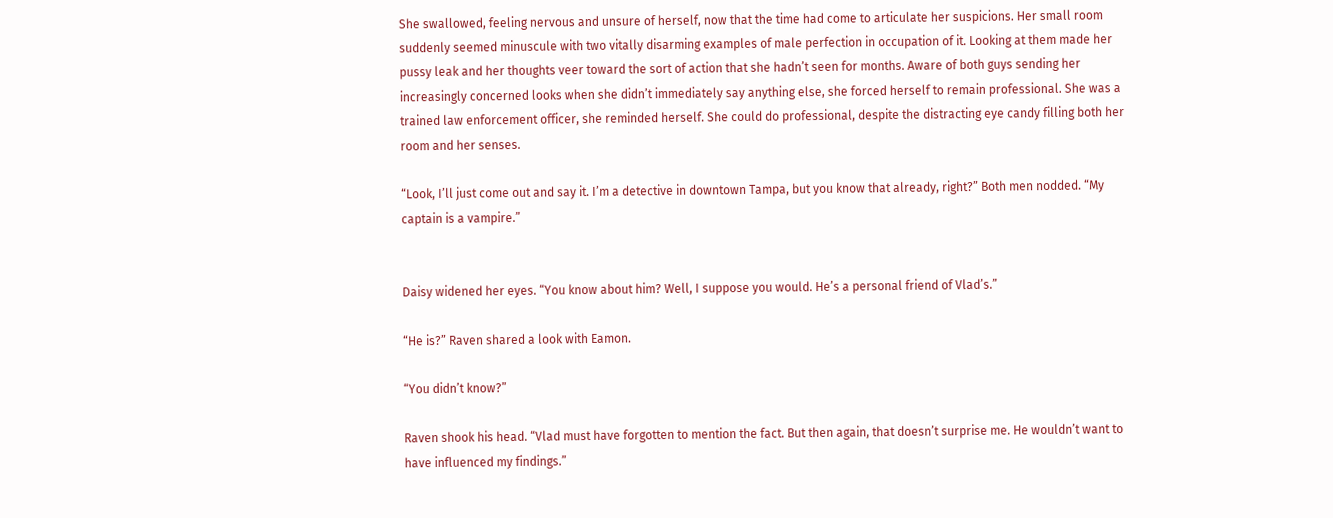She swallowed, feeling nervous and unsure of herself, now that the time had come to articulate her suspicions. Her small room suddenly seemed minuscule with two vitally disarming examples of male perfection in occupation of it. Looking at them made her pussy leak and her thoughts veer toward the sort of action that she hadn’t seen for months. Aware of both guys sending her increasingly concerned looks when she didn’t immediately say anything else, she forced herself to remain professional. She was a trained law enforcement officer, she reminded herself. She could do professional, despite the distracting eye candy filling both her room and her senses.

“Look, I’ll just come out and say it. I’m a detective in downtown Tampa, but you know that already, right?” Both men nodded. “My captain is a vampire.”


Daisy widened her eyes. “You know about him? Well, I suppose you would. He’s a personal friend of Vlad’s.”

“He is?” Raven shared a look with Eamon.

“You didn’t know?”

Raven shook his head. “Vlad must have forgotten to mention the fact. But then again, that doesn’t surprise me. He wouldn’t want to have influenced my findings.”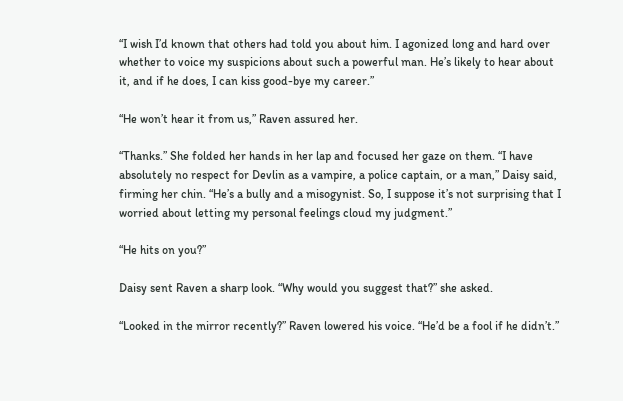“I wish I’d known that others had told you about him. I agonized long and hard over whether to voice my suspicions about such a powerful man. He’s likely to hear about it, and if he does, I can kiss good-bye my career.”

“He won’t hear it from us,” Raven assured her.

“Thanks.” She folded her hands in her lap and focused her gaze on them. “I have absolutely no respect for Devlin as a vampire, a police captain, or a man,” Daisy said, firming her chin. “He’s a bully and a misogynist. So, I suppose it’s not surprising that I worried about letting my personal feelings cloud my judgment.”

“He hits on you?”

Daisy sent Raven a sharp look. “Why would you suggest that?” she asked.

“Looked in the mirror recently?” Raven lowered his voice. “He’d be a fool if he didn’t.”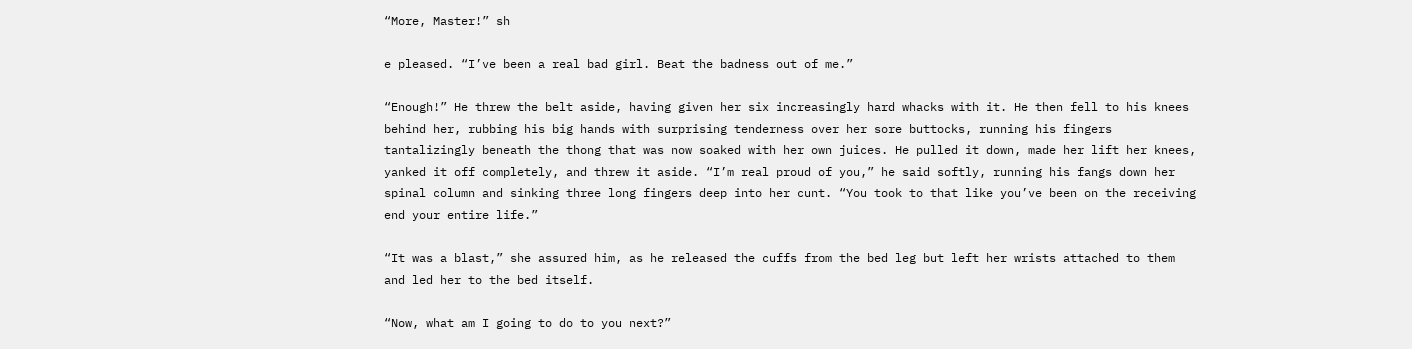“More, Master!” sh

e pleased. “I’ve been a real bad girl. Beat the badness out of me.”

“Enough!” He threw the belt aside, having given her six increasingly hard whacks with it. He then fell to his knees behind her, rubbing his big hands with surprising tenderness over her sore buttocks, running his fingers tantalizingly beneath the thong that was now soaked with her own juices. He pulled it down, made her lift her knees, yanked it off completely, and threw it aside. “I’m real proud of you,” he said softly, running his fangs down her spinal column and sinking three long fingers deep into her cunt. “You took to that like you’ve been on the receiving end your entire life.”

“It was a blast,” she assured him, as he released the cuffs from the bed leg but left her wrists attached to them and led her to the bed itself.

“Now, what am I going to do to you next?”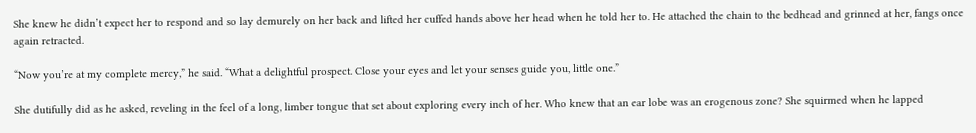She knew he didn’t expect her to respond and so lay demurely on her back and lifted her cuffed hands above her head when he told her to. He attached the chain to the bedhead and grinned at her, fangs once again retracted.

“Now you’re at my complete mercy,” he said. “What a delightful prospect. Close your eyes and let your senses guide you, little one.”

She dutifully did as he asked, reveling in the feel of a long, limber tongue that set about exploring every inch of her. Who knew that an ear lobe was an erogenous zone? She squirmed when he lapped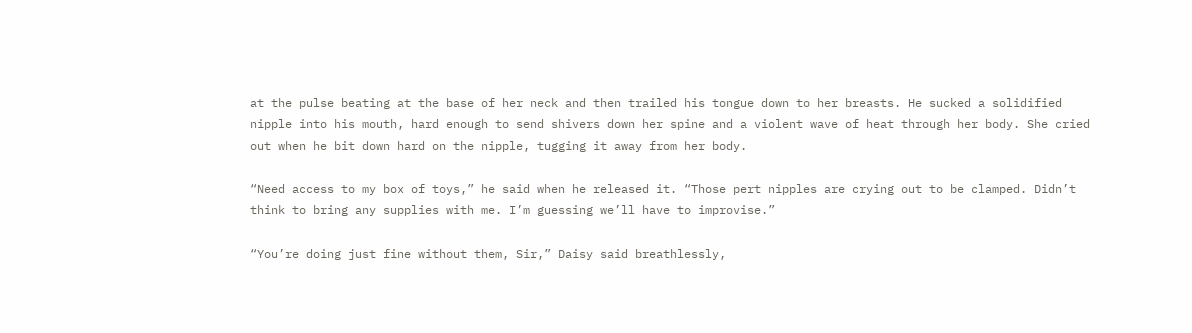at the pulse beating at the base of her neck and then trailed his tongue down to her breasts. He sucked a solidified nipple into his mouth, hard enough to send shivers down her spine and a violent wave of heat through her body. She cried out when he bit down hard on the nipple, tugging it away from her body.

“Need access to my box of toys,” he said when he released it. “Those pert nipples are crying out to be clamped. Didn’t think to bring any supplies with me. I’m guessing we’ll have to improvise.”

“You’re doing just fine without them, Sir,” Daisy said breathlessly,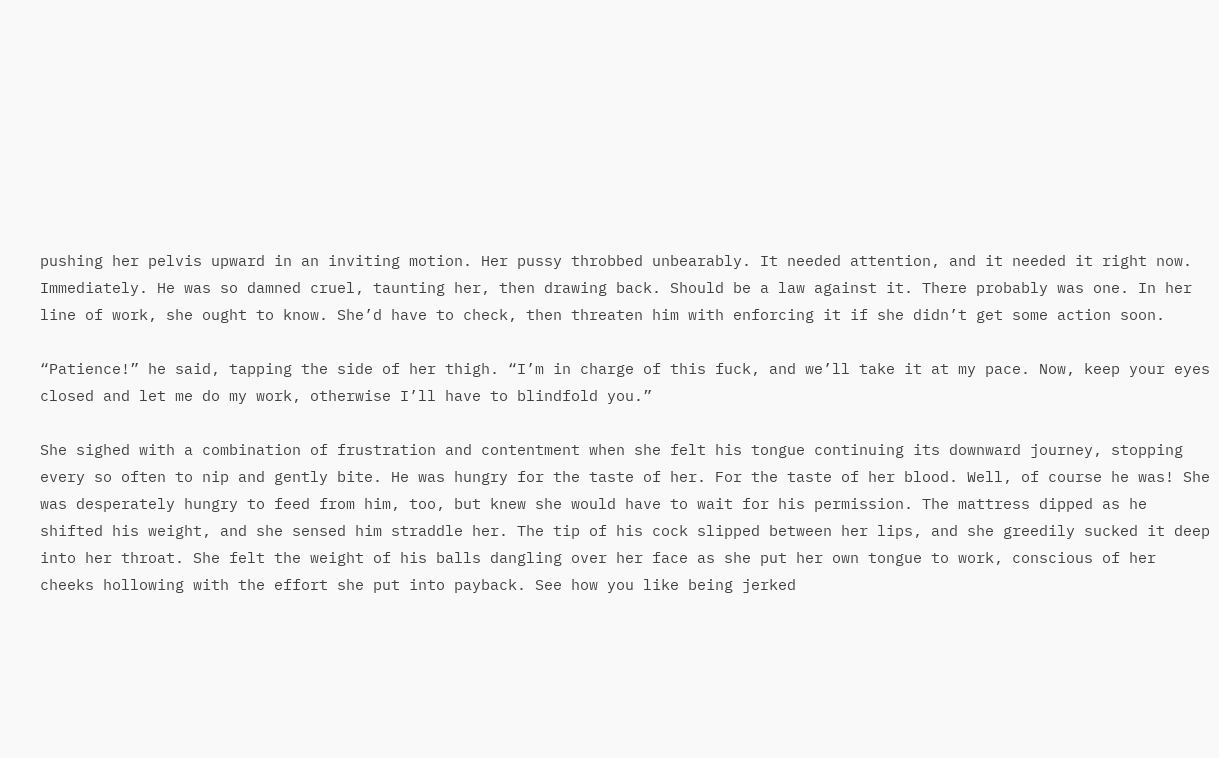pushing her pelvis upward in an inviting motion. Her pussy throbbed unbearably. It needed attention, and it needed it right now. Immediately. He was so damned cruel, taunting her, then drawing back. Should be a law against it. There probably was one. In her line of work, she ought to know. She’d have to check, then threaten him with enforcing it if she didn’t get some action soon.

“Patience!” he said, tapping the side of her thigh. “I’m in charge of this fuck, and we’ll take it at my pace. Now, keep your eyes closed and let me do my work, otherwise I’ll have to blindfold you.”

She sighed with a combination of frustration and contentment when she felt his tongue continuing its downward journey, stopping every so often to nip and gently bite. He was hungry for the taste of her. For the taste of her blood. Well, of course he was! She was desperately hungry to feed from him, too, but knew she would have to wait for his permission. The mattress dipped as he shifted his weight, and she sensed him straddle her. The tip of his cock slipped between her lips, and she greedily sucked it deep into her throat. She felt the weight of his balls dangling over her face as she put her own tongue to work, conscious of her cheeks hollowing with the effort she put into payback. See how you like being jerked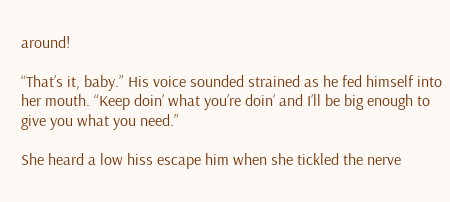around!

“That’s it, baby.” His voice sounded strained as he fed himself into her mouth. “Keep doin’ what you’re doin’ and I’ll be big enough to give you what you need.”

She heard a low hiss escape him when she tickled the nerve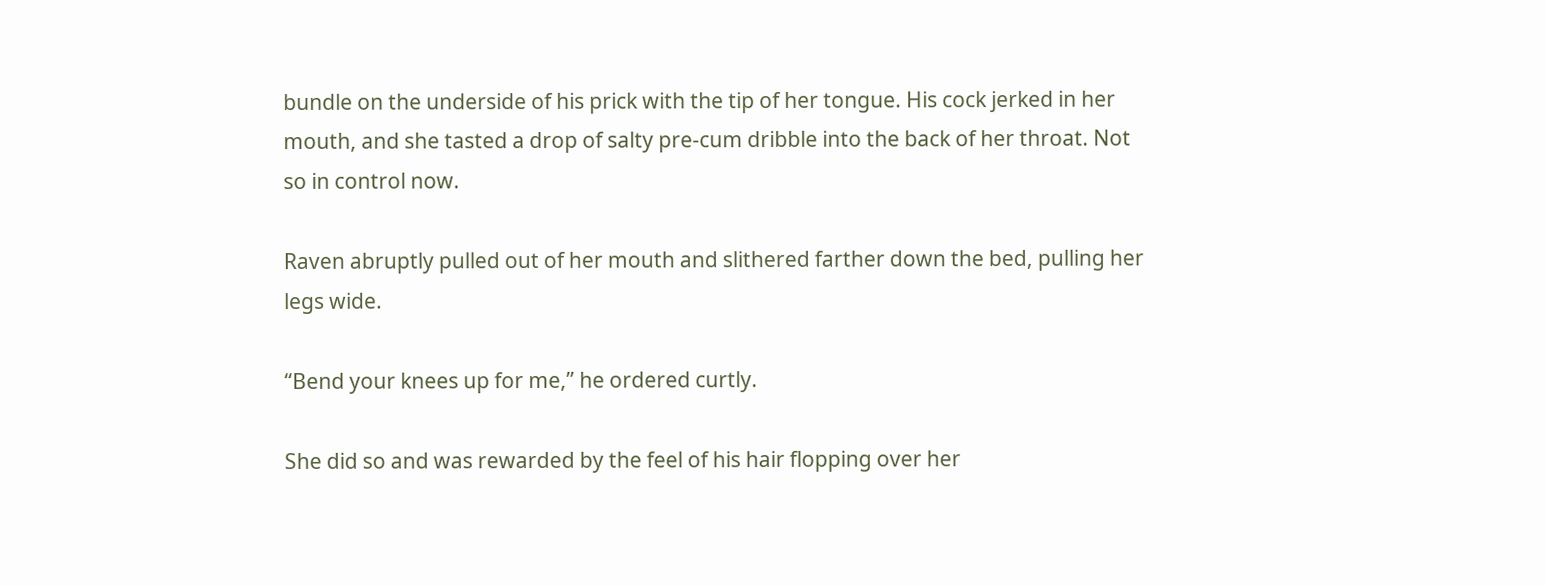bundle on the underside of his prick with the tip of her tongue. His cock jerked in her mouth, and she tasted a drop of salty pre-cum dribble into the back of her throat. Not so in control now.

Raven abruptly pulled out of her mouth and slithered farther down the bed, pulling her legs wide.

“Bend your knees up for me,” he ordered curtly.

She did so and was rewarded by the feel of his hair flopping over her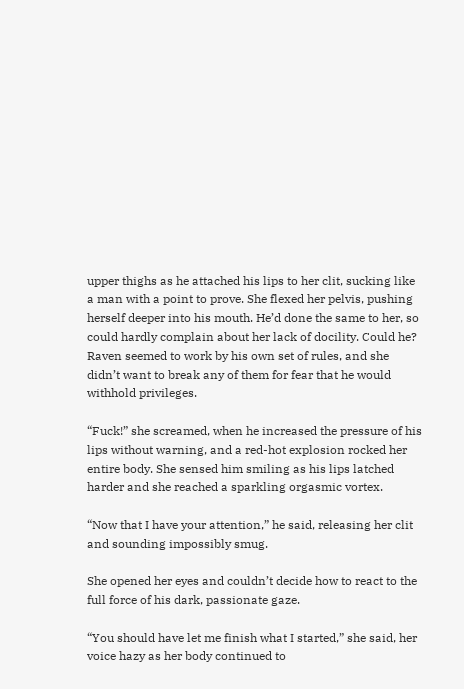upper thighs as he attached his lips to her clit, sucking like a man with a point to prove. She flexed her pelvis, pushing herself deeper into his mouth. He’d done the same to her, so could hardly complain about her lack of docility. Could he? Raven seemed to work by his own set of rules, and she didn’t want to break any of them for fear that he would withhold privileges.

“Fuck!” she screamed, when he increased the pressure of his lips without warning, and a red-hot explosion rocked her entire body. She sensed him smiling as his lips latched harder and she reached a sparkling orgasmic vortex.

“Now that I have your attention,” he said, releasing her clit and sounding impossibly smug.

She opened her eyes and couldn’t decide how to react to the full force of his dark, passionate gaze.

“You should have let me finish what I started,” she said, her voice hazy as her body continued to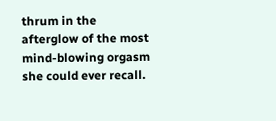thrum in the afterglow of the most mind-blowing orgasm she could ever recall.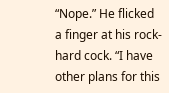“Nope.” He flicked a finger at his rock-hard cock. “I have other plans for this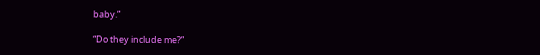baby.”

“Do they include me?”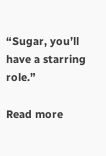“Sugar, you’ll have a starring role.”

Read more